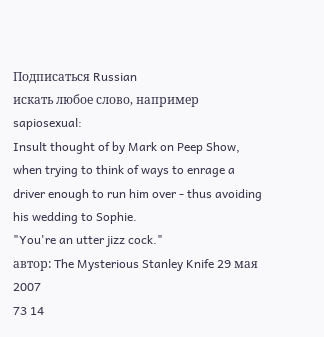Подписаться Russian
искать любое слово, например sapiosexual:
Insult thought of by Mark on Peep Show, when trying to think of ways to enrage a driver enough to run him over - thus avoiding his wedding to Sophie.
"You're an utter jizz cock."
автор: The Mysterious Stanley Knife 29 мая 2007
73 14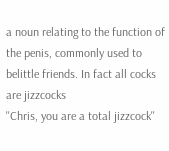a noun relating to the function of the penis, commonly used to belittle friends. In fact all cocks are jizzcocks
''Chris, you are a total jizzcock''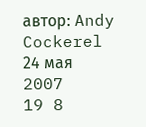автор: Andy Cockerel 24 мая 2007
19 8